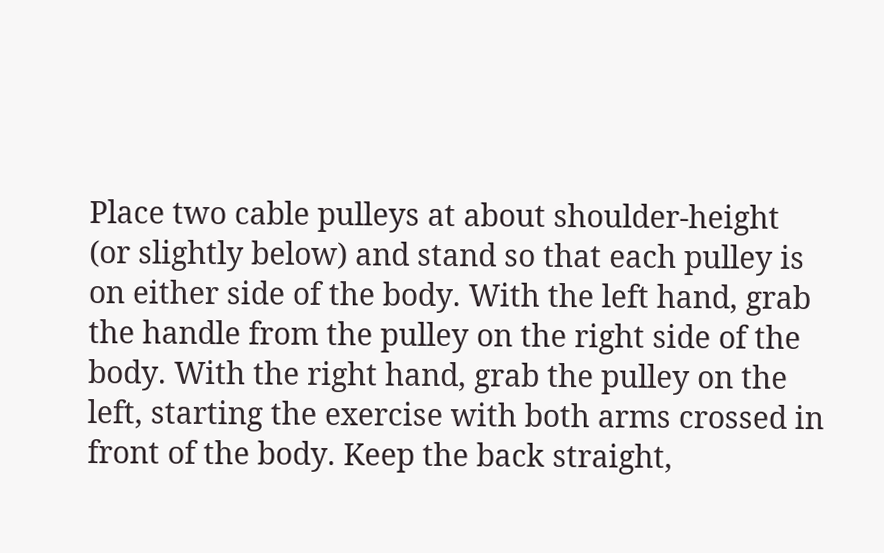Place two cable pulleys at about shoulder-height (or slightly below) and stand so that each pulley is on either side of the body. With the left hand, grab the handle from the pulley on the right side of the body. With the right hand, grab the pulley on the left, starting the exercise with both arms crossed in front of the body. Keep the back straight,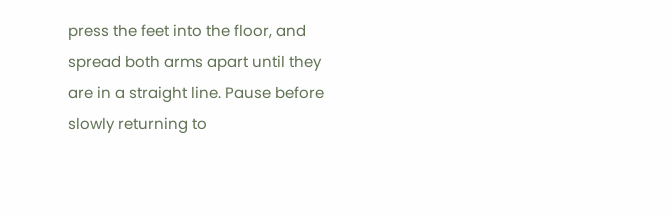press the feet into the floor, and spread both arms apart until they are in a straight line. Pause before slowly returning to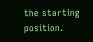the starting position.